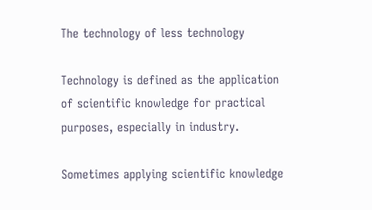The technology of less technology

Technology is defined as the application of scientific knowledge for practical purposes, especially in industry.

Sometimes applying scientific knowledge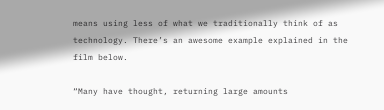means using less of what we traditionally think of as technology. There’s an awesome example explained in the film below.

“Many have thought, returning large amounts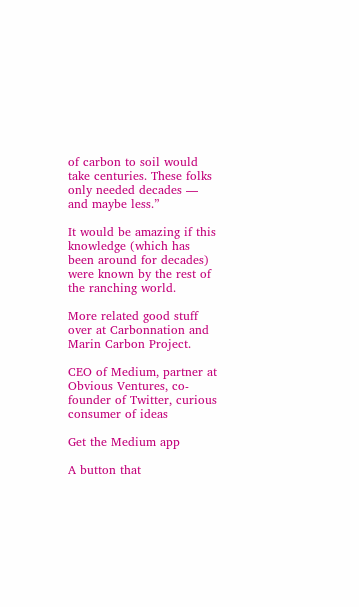of carbon to soil would take centuries. These folks only needed decades — and maybe less.”

It would be amazing if this knowledge (which has been around for decades) were known by the rest of the ranching world.

More related good stuff over at Carbonnation and Marin Carbon Project.

CEO of Medium, partner at Obvious Ventures, co-founder of Twitter, curious consumer of ideas

Get the Medium app

A button that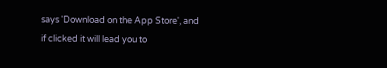says 'Download on the App Store', and if clicked it will lead you to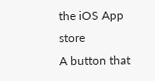the iOS App store
A button that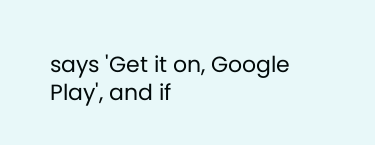says 'Get it on, Google Play', and if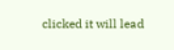clicked it will lead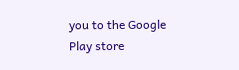you to the Google Play store